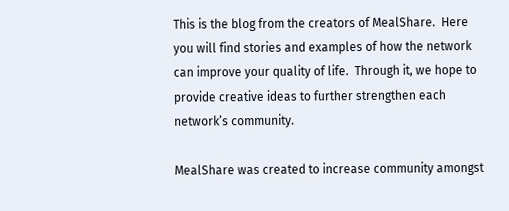This is the blog from the creators of MealShare.  Here you will find stories and examples of how the network can improve your quality of life.  Through it, we hope to provide creative ideas to further strengthen each network’s community.

MealShare was created to increase community amongst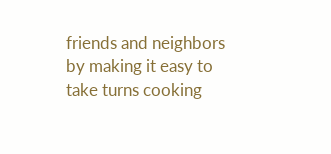friends and neighbors by making it easy to take turns cooking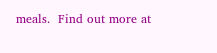meals.  Find out more at